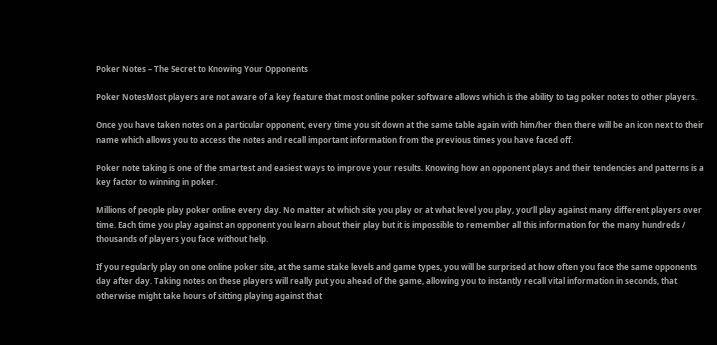Poker Notes – The Secret to Knowing Your Opponents

Poker NotesMost players are not aware of a key feature that most online poker software allows which is the ability to tag poker notes to other players.

Once you have taken notes on a particular opponent, every time you sit down at the same table again with him/her then there will be an icon next to their name which allows you to access the notes and recall important information from the previous times you have faced off.

Poker note taking is one of the smartest and easiest ways to improve your results. Knowing how an opponent plays and their tendencies and patterns is a key factor to winning in poker.

Millions of people play poker online every day. No matter at which site you play or at what level you play, you’ll play against many different players over time. Each time you play against an opponent you learn about their play but it is impossible to remember all this information for the many hundreds / thousands of players you face without help.

If you regularly play on one online poker site, at the same stake levels and game types, you will be surprised at how often you face the same opponents day after day. Taking notes on these players will really put you ahead of the game, allowing you to instantly recall vital information in seconds, that otherwise might take hours of sitting playing against that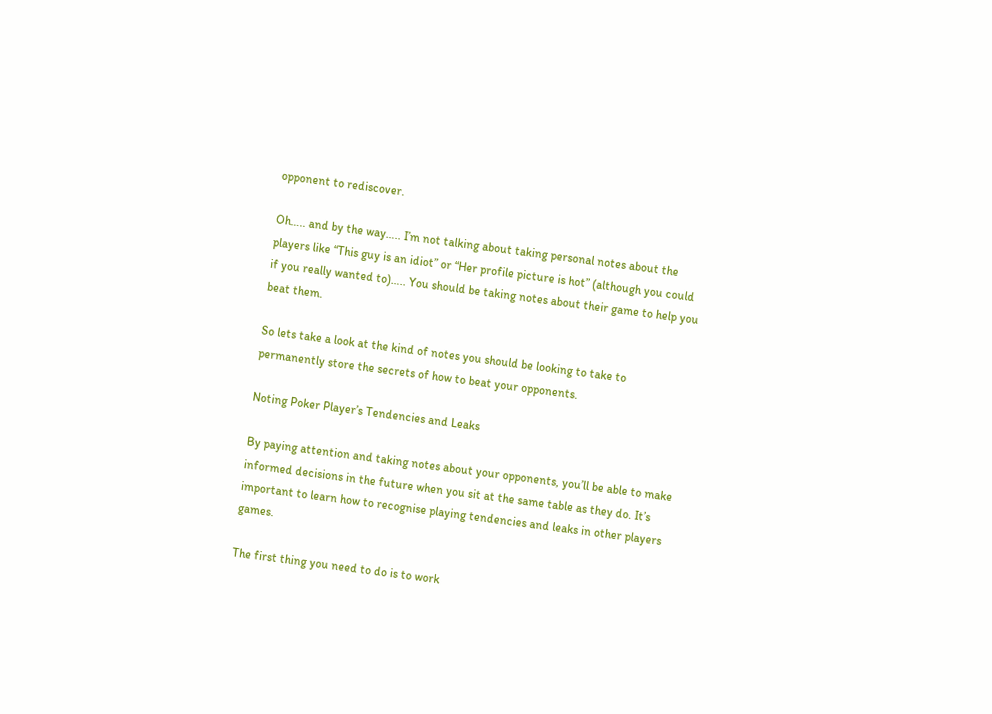opponent to rediscover.

Oh….. and by the way….. I’m not talking about taking personal notes about the players like “This guy is an idiot” or “Her profile picture is hot” (although you could if you really wanted to)….. You should be taking notes about their game to help you beat them.

So lets take a look at the kind of notes you should be looking to take to permanently store the secrets of how to beat your opponents.

Noting Poker Player’s Tendencies and Leaks

By paying attention and taking notes about your opponents, you’ll be able to make informed decisions in the future when you sit at the same table as they do. It’s important to learn how to recognise playing tendencies and leaks in other players games.

The first thing you need to do is to work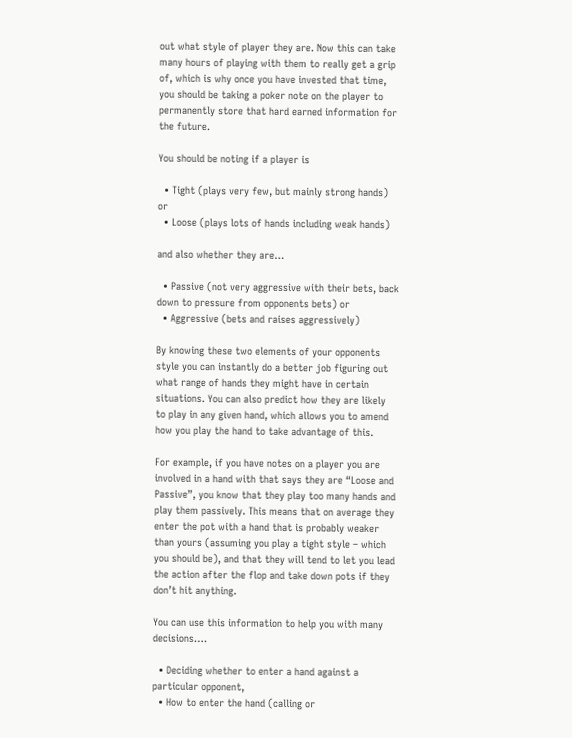out what style of player they are. Now this can take many hours of playing with them to really get a grip of, which is why once you have invested that time, you should be taking a poker note on the player to permanently store that hard earned information for the future.

You should be noting if a player is

  • Tight (plays very few, but mainly strong hands) or
  • Loose (plays lots of hands including weak hands)

and also whether they are…

  • Passive (not very aggressive with their bets, back down to pressure from opponents bets) or
  • Aggressive (bets and raises aggressively)

By knowing these two elements of your opponents style you can instantly do a better job figuring out what range of hands they might have in certain situations. You can also predict how they are likely to play in any given hand, which allows you to amend how you play the hand to take advantage of this.

For example, if you have notes on a player you are involved in a hand with that says they are “Loose and Passive”, you know that they play too many hands and play them passively. This means that on average they enter the pot with a hand that is probably weaker than yours (assuming you play a tight style – which you should be), and that they will tend to let you lead the action after the flop and take down pots if they don’t hit anything.

You can use this information to help you with many decisions….

  • Deciding whether to enter a hand against a particular opponent,
  • How to enter the hand (calling or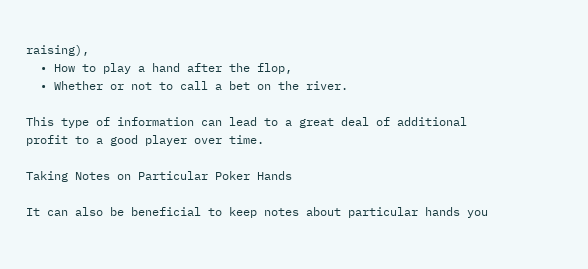raising),
  • How to play a hand after the flop,
  • Whether or not to call a bet on the river.

This type of information can lead to a great deal of additional profit to a good player over time.

Taking Notes on Particular Poker Hands

It can also be beneficial to keep notes about particular hands you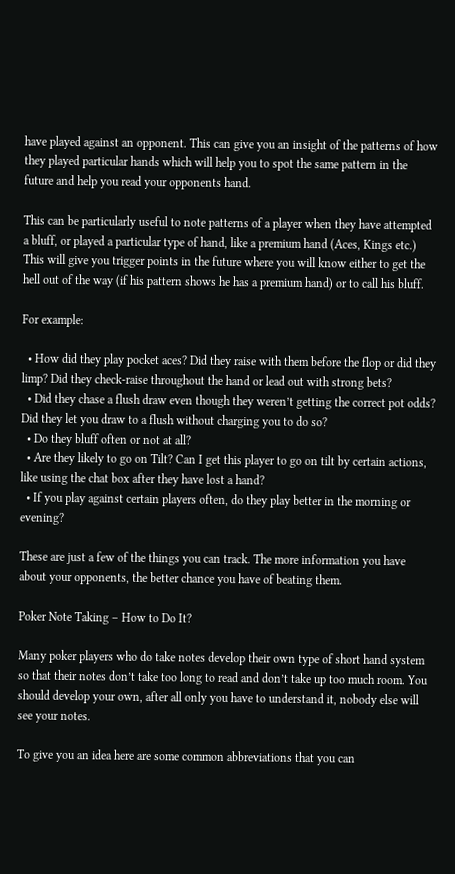have played against an opponent. This can give you an insight of the patterns of how they played particular hands which will help you to spot the same pattern in the future and help you read your opponents hand.

This can be particularly useful to note patterns of a player when they have attempted a bluff, or played a particular type of hand, like a premium hand (Aces, Kings etc.) This will give you trigger points in the future where you will know either to get the hell out of the way (if his pattern shows he has a premium hand) or to call his bluff.

For example:

  • How did they play pocket aces? Did they raise with them before the flop or did they limp? Did they check-raise throughout the hand or lead out with strong bets?
  • Did they chase a flush draw even though they weren’t getting the correct pot odds? Did they let you draw to a flush without charging you to do so?
  • Do they bluff often or not at all?
  • Are they likely to go on Tilt? Can I get this player to go on tilt by certain actions, like using the chat box after they have lost a hand?
  • If you play against certain players often, do they play better in the morning or evening?

These are just a few of the things you can track. The more information you have about your opponents, the better chance you have of beating them.

Poker Note Taking – How to Do It?

Many poker players who do take notes develop their own type of short hand system so that their notes don’t take too long to read and don’t take up too much room. You should develop your own, after all only you have to understand it, nobody else will see your notes.

To give you an idea here are some common abbreviations that you can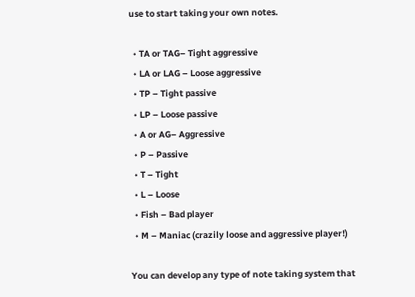use to start taking your own notes.

  • TA or TAG– Tight aggressive
  • LA or LAG – Loose aggressive
  • TP – Tight passive
  • LP – Loose passive
  • A or AG– Aggressive
  • P – Passive
  • T – Tight
  • L – Loose
  • Fish – Bad player
  • M – Maniac (crazily loose and aggressive player!)

You can develop any type of note taking system that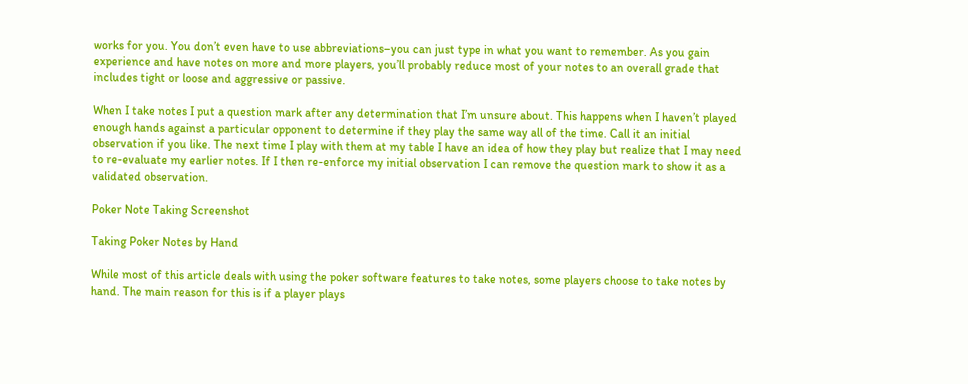works for you. You don’t even have to use abbreviations–you can just type in what you want to remember. As you gain experience and have notes on more and more players, you’ll probably reduce most of your notes to an overall grade that includes tight or loose and aggressive or passive.

When I take notes I put a question mark after any determination that I’m unsure about. This happens when I haven’t played enough hands against a particular opponent to determine if they play the same way all of the time. Call it an initial observation if you like. The next time I play with them at my table I have an idea of how they play but realize that I may need to re-evaluate my earlier notes. If I then re-enforce my initial observation I can remove the question mark to show it as a validated observation.

Poker Note Taking Screenshot

Taking Poker Notes by Hand

While most of this article deals with using the poker software features to take notes, some players choose to take notes by hand. The main reason for this is if a player plays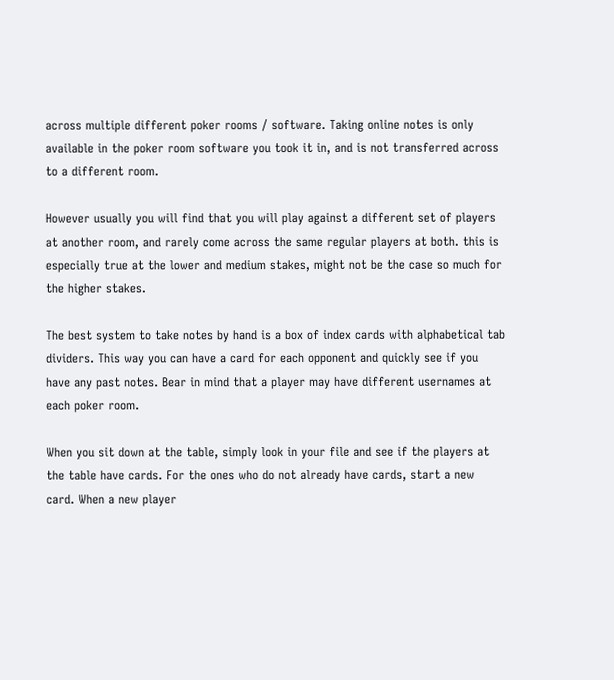across multiple different poker rooms / software. Taking online notes is only available in the poker room software you took it in, and is not transferred across to a different room.

However usually you will find that you will play against a different set of players at another room, and rarely come across the same regular players at both. this is especially true at the lower and medium stakes, might not be the case so much for the higher stakes.

The best system to take notes by hand is a box of index cards with alphabetical tab dividers. This way you can have a card for each opponent and quickly see if you have any past notes. Bear in mind that a player may have different usernames at each poker room.

When you sit down at the table, simply look in your file and see if the players at the table have cards. For the ones who do not already have cards, start a new card. When a new player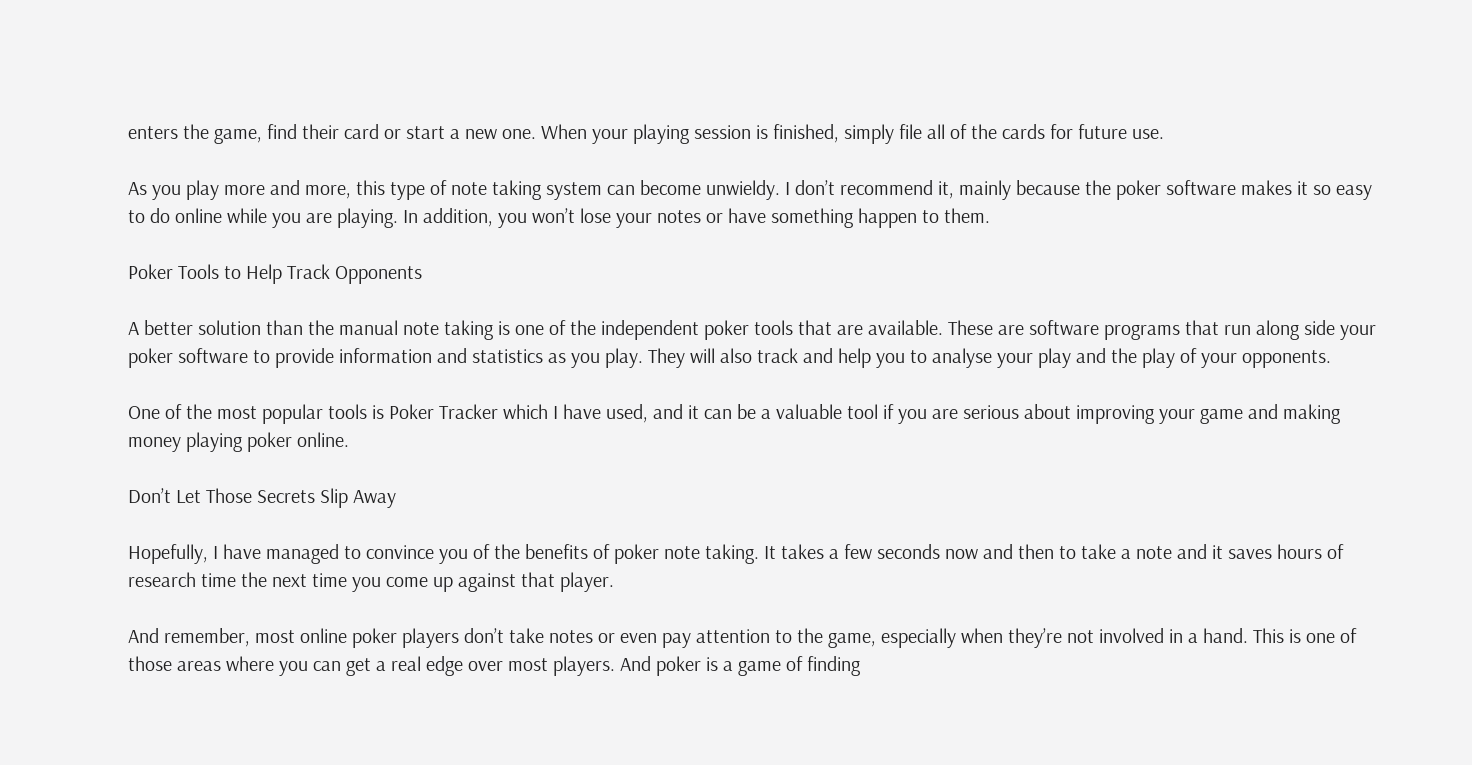enters the game, find their card or start a new one. When your playing session is finished, simply file all of the cards for future use.

As you play more and more, this type of note taking system can become unwieldy. I don’t recommend it, mainly because the poker software makes it so easy to do online while you are playing. In addition, you won’t lose your notes or have something happen to them.

Poker Tools to Help Track Opponents

A better solution than the manual note taking is one of the independent poker tools that are available. These are software programs that run along side your poker software to provide information and statistics as you play. They will also track and help you to analyse your play and the play of your opponents.

One of the most popular tools is Poker Tracker which I have used, and it can be a valuable tool if you are serious about improving your game and making money playing poker online.

Don’t Let Those Secrets Slip Away

Hopefully, I have managed to convince you of the benefits of poker note taking. It takes a few seconds now and then to take a note and it saves hours of research time the next time you come up against that player.

And remember, most online poker players don’t take notes or even pay attention to the game, especially when they’re not involved in a hand. This is one of those areas where you can get a real edge over most players. And poker is a game of finding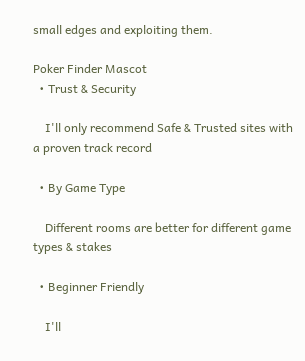small edges and exploiting them.

Poker Finder Mascot
  • Trust & Security

    I'll only recommend Safe & Trusted sites with a proven track record

  • By Game Type

    Different rooms are better for different game types & stakes

  • Beginner Friendly

    I'll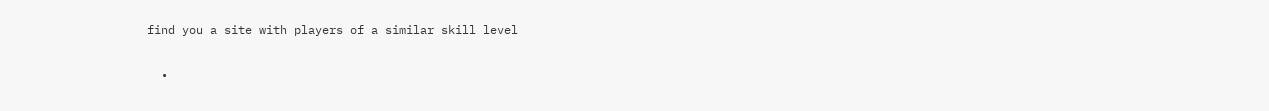find you a site with players of a similar skill level

  •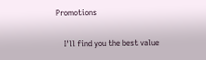Promotions

    I'll find you the best value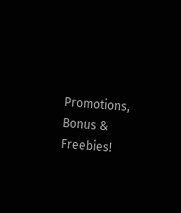Promotions, Bonus & Freebies!